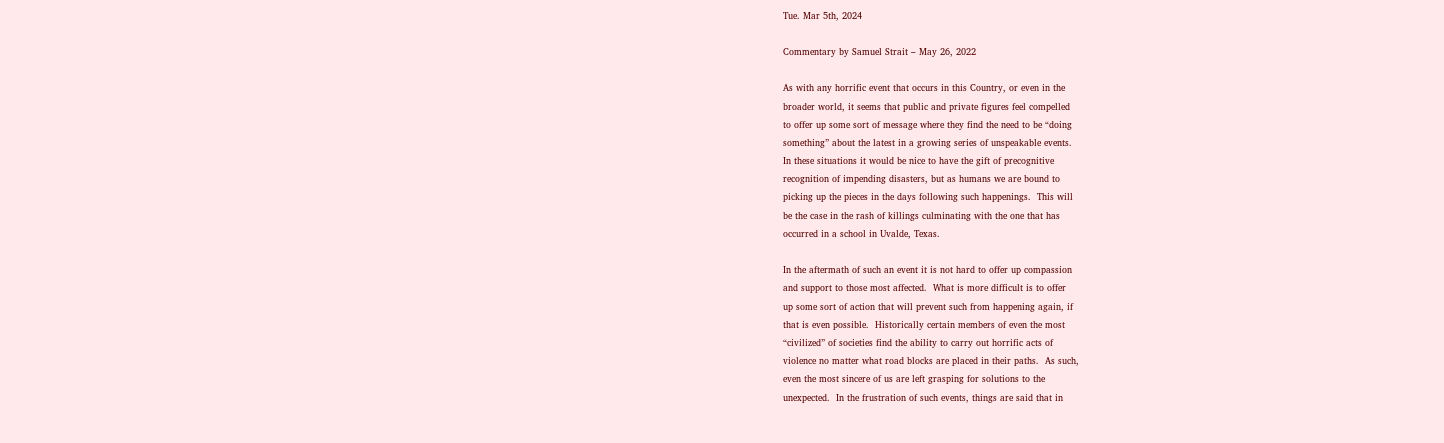Tue. Mar 5th, 2024

Commentary by Samuel Strait – May 26, 2022

As with any horrific event that occurs in this Country, or even in the
broader world, it seems that public and private figures feel compelled
to offer up some sort of message where they find the need to be “doing
something” about the latest in a growing series of unspeakable events.
In these situations it would be nice to have the gift of precognitive
recognition of impending disasters, but as humans we are bound to
picking up the pieces in the days following such happenings.  This will
be the case in the rash of killings culminating with the one that has
occurred in a school in Uvalde, Texas.

In the aftermath of such an event it is not hard to offer up compassion
and support to those most affected.  What is more difficult is to offer
up some sort of action that will prevent such from happening again, if
that is even possible.  Historically certain members of even the most
“civilized” of societies find the ability to carry out horrific acts of
violence no matter what road blocks are placed in their paths.  As such,
even the most sincere of us are left grasping for solutions to the
unexpected.  In the frustration of such events, things are said that in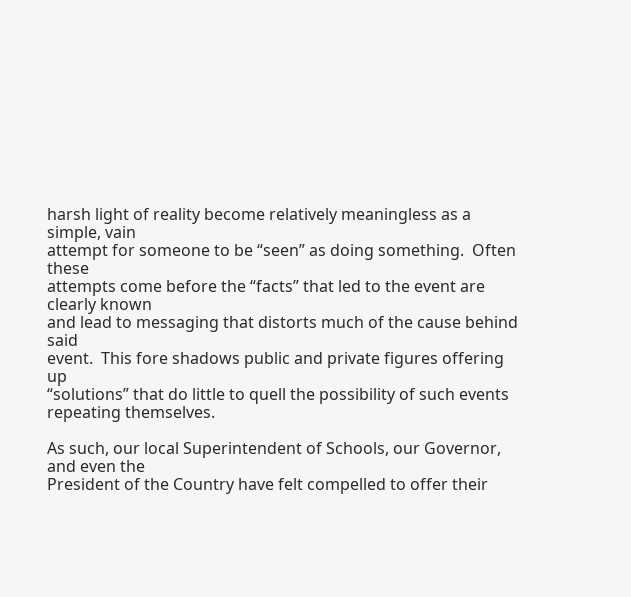harsh light of reality become relatively meaningless as a simple, vain
attempt for someone to be “seen” as doing something.  Often these
attempts come before the “facts” that led to the event are clearly known
and lead to messaging that distorts much of the cause behind said
event.  This fore shadows public and private figures offering up
“solutions” that do little to quell the possibility of such events
repeating themselves.

As such, our local Superintendent of Schools, our Governor, and even the
President of the Country have felt compelled to offer their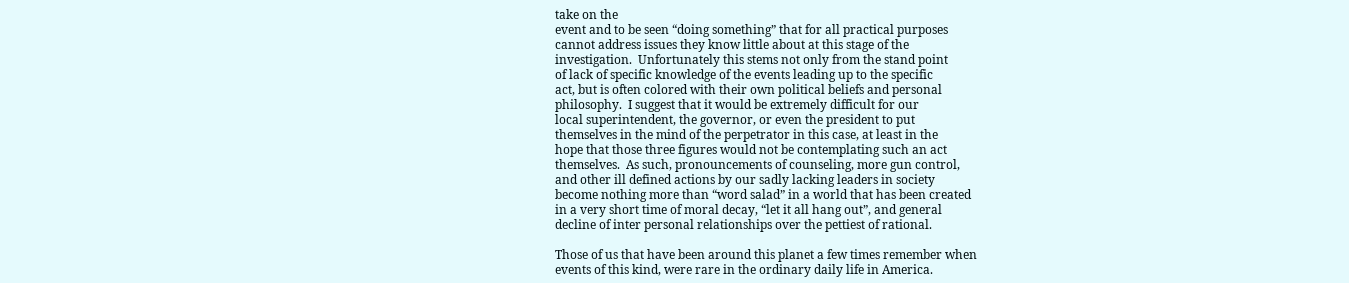take on the
event and to be seen “doing something” that for all practical purposes
cannot address issues they know little about at this stage of the
investigation.  Unfortunately this stems not only from the stand point
of lack of specific knowledge of the events leading up to the specific
act, but is often colored with their own political beliefs and personal
philosophy.  I suggest that it would be extremely difficult for our
local superintendent, the governor, or even the president to put
themselves in the mind of the perpetrator in this case, at least in the
hope that those three figures would not be contemplating such an act
themselves.  As such, pronouncements of counseling, more gun control,
and other ill defined actions by our sadly lacking leaders in society
become nothing more than “word salad” in a world that has been created
in a very short time of moral decay, “let it all hang out”, and general
decline of inter personal relationships over the pettiest of rational.

Those of us that have been around this planet a few times remember when
events of this kind, were rare in the ordinary daily life in America.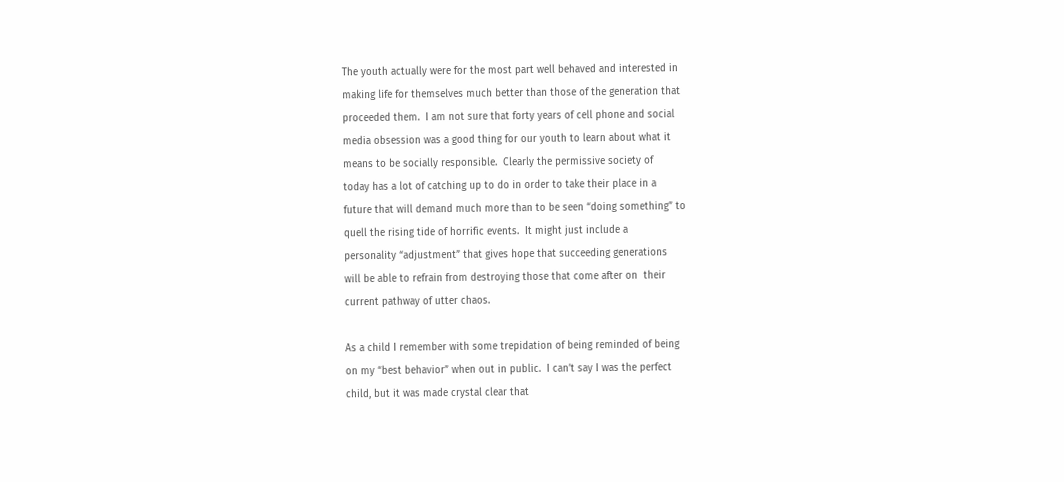The youth actually were for the most part well behaved and interested in
making life for themselves much better than those of the generation that
proceeded them.  I am not sure that forty years of cell phone and social
media obsession was a good thing for our youth to learn about what it
means to be socially responsible.  Clearly the permissive society of
today has a lot of catching up to do in order to take their place in a
future that will demand much more than to be seen “doing something” to
quell the rising tide of horrific events.  It might just include a
personality “adjustment” that gives hope that succeeding generations
will be able to refrain from destroying those that come after on  their
current pathway of utter chaos.

As a child I remember with some trepidation of being reminded of being
on my “best behavior” when out in public.  I can’t say I was the perfect
child, but it was made crystal clear that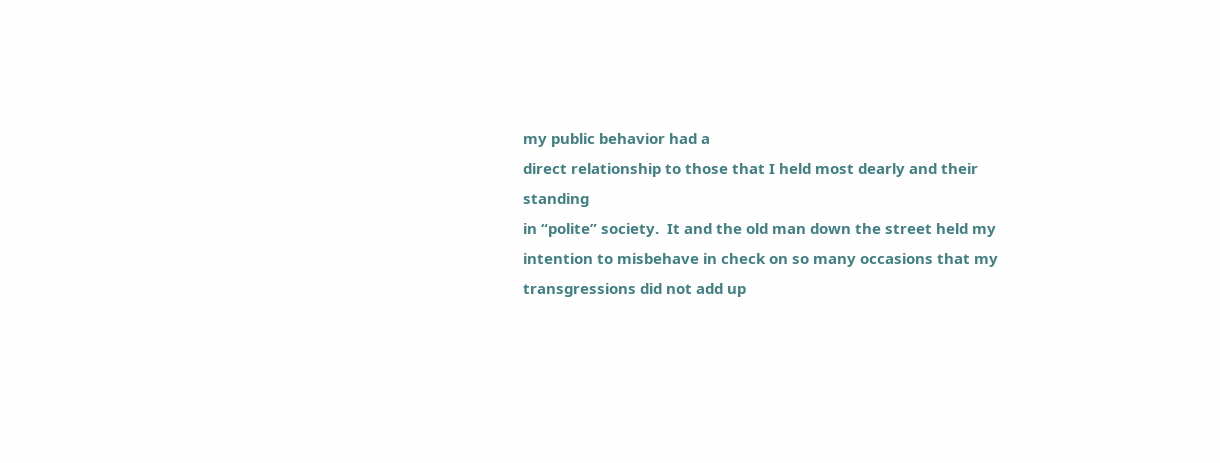my public behavior had a
direct relationship to those that I held most dearly and their standing
in “polite” society.  It and the old man down the street held my
intention to misbehave in check on so many occasions that my
transgressions did not add up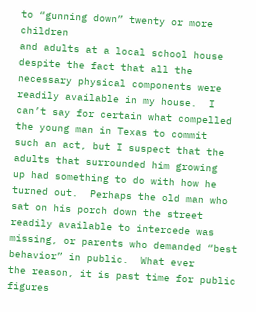to “gunning down” twenty or more children
and adults at a local school house despite the fact that all the
necessary physical components were readily available in my house.  I
can’t say for certain what compelled the young man in Texas to commit
such an act, but I suspect that the adults that surrounded him growing
up had something to do with how he turned out.  Perhaps the old man who
sat on his porch down the street readily available to intercede was
missing, or parents who demanded “best behavior” in public.  What ever
the reason, it is past time for public figures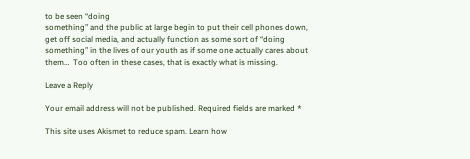to be seen “doing
something” and the public at large begin to put their cell phones down,
get off social media, and actually function as some sort of “doing
something” in the lives of our youth as if some one actually cares about
them…  Too often in these cases, that is exactly what is missing.

Leave a Reply

Your email address will not be published. Required fields are marked *

This site uses Akismet to reduce spam. Learn how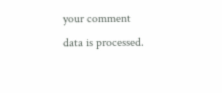your comment data is processed.